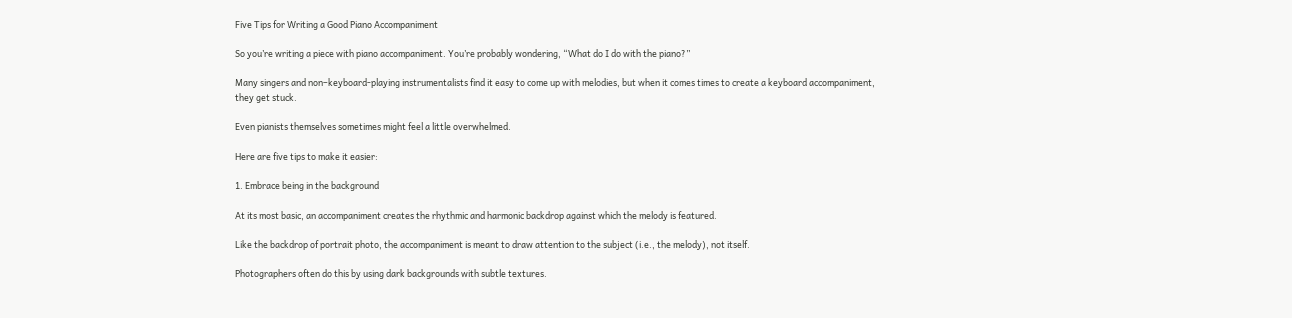Five Tips for Writing a Good Piano Accompaniment

So you’re writing a piece with piano accompaniment. You’re probably wondering, “What do I do with the piano?”

Many singers and non–keyboard-playing instrumentalists find it easy to come up with melodies, but when it comes times to create a keyboard accompaniment, they get stuck.

Even pianists themselves sometimes might feel a little overwhelmed.

Here are five tips to make it easier:

1. Embrace being in the background

At its most basic, an accompaniment creates the rhythmic and harmonic backdrop against which the melody is featured.

Like the backdrop of portrait photo, the accompaniment is meant to draw attention to the subject (i.e., the melody), not itself.

Photographers often do this by using dark backgrounds with subtle textures.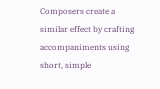Composers create a similar effect by crafting accompaniments using short, simple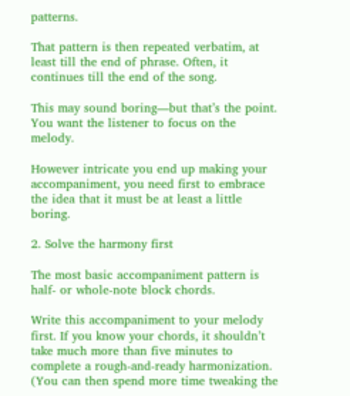patterns.

That pattern is then repeated verbatim, at least till the end of phrase. Often, it continues till the end of the song.

This may sound boring—but that’s the point. You want the listener to focus on the melody.

However intricate you end up making your accompaniment, you need first to embrace the idea that it must be at least a little boring.

2. Solve the harmony first

The most basic accompaniment pattern is half- or whole-note block chords.

Write this accompaniment to your melody first. If you know your chords, it shouldn’t take much more than five minutes to complete a rough-and-ready harmonization. (You can then spend more time tweaking the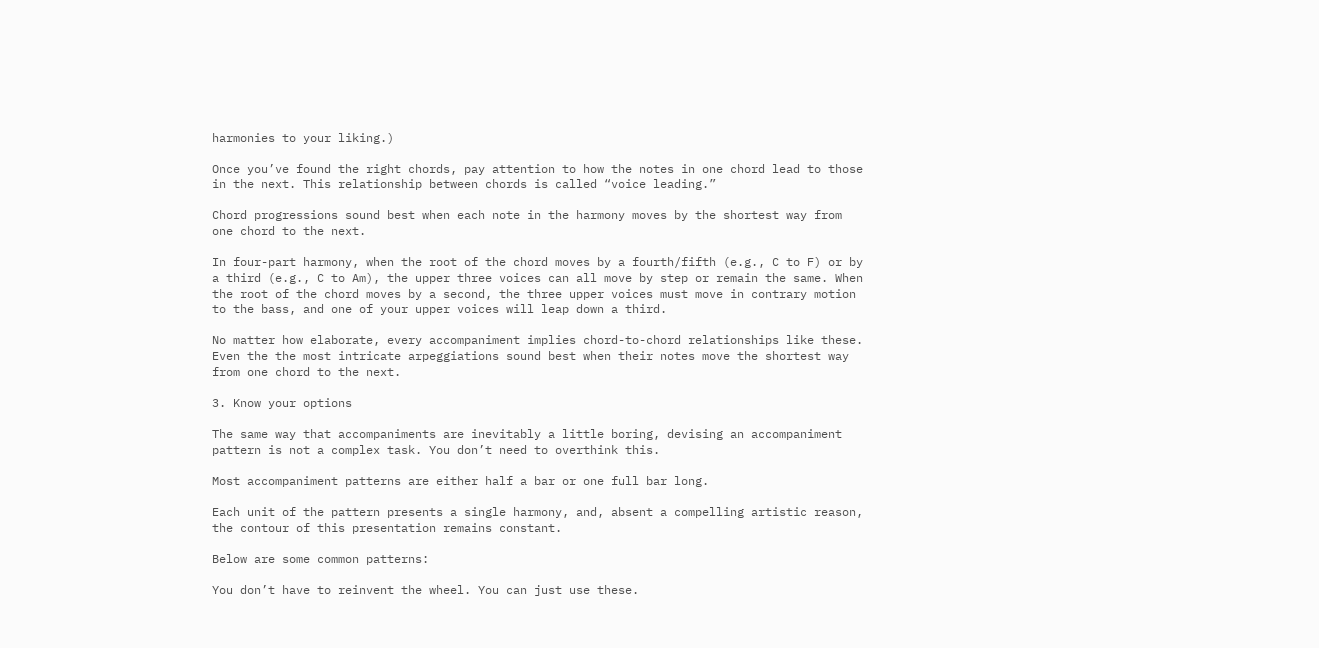harmonies to your liking.)

Once you’ve found the right chords, pay attention to how the notes in one chord lead to those in the next. This relationship between chords is called “voice leading.”

Chord progressions sound best when each note in the harmony moves by the shortest way from one chord to the next.

In four-part harmony, when the root of the chord moves by a fourth/fifth (e.g., C to F) or by a third (e.g., C to Am), the upper three voices can all move by step or remain the same. When the root of the chord moves by a second, the three upper voices must move in contrary motion to the bass, and one of your upper voices will leap down a third.

No matter how elaborate, every accompaniment implies chord-to-chord relationships like these. Even the the most intricate arpeggiations sound best when their notes move the shortest way from one chord to the next.

3. Know your options

The same way that accompaniments are inevitably a little boring, devising an accompaniment pattern is not a complex task. You don’t need to overthink this.

Most accompaniment patterns are either half a bar or one full bar long.

Each unit of the pattern presents a single harmony, and, absent a compelling artistic reason, the contour of this presentation remains constant.

Below are some common patterns:

You don’t have to reinvent the wheel. You can just use these.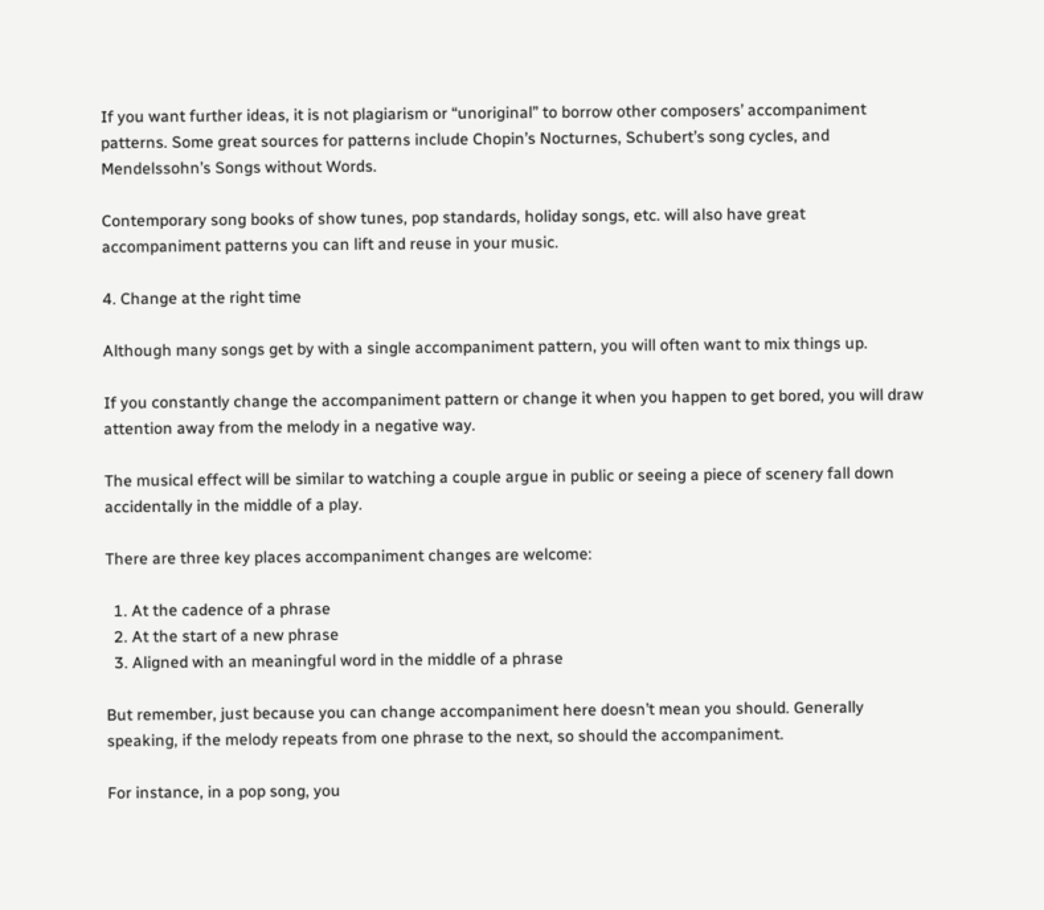If you want further ideas, it is not plagiarism or “unoriginal” to borrow other composers’ accompaniment patterns. Some great sources for patterns include Chopin’s Nocturnes, Schubert’s song cycles, and Mendelssohn’s Songs without Words.

Contemporary song books of show tunes, pop standards, holiday songs, etc. will also have great accompaniment patterns you can lift and reuse in your music.

4. Change at the right time

Although many songs get by with a single accompaniment pattern, you will often want to mix things up.

If you constantly change the accompaniment pattern or change it when you happen to get bored, you will draw attention away from the melody in a negative way.

The musical effect will be similar to watching a couple argue in public or seeing a piece of scenery fall down accidentally in the middle of a play.

There are three key places accompaniment changes are welcome:

  1. At the cadence of a phrase
  2. At the start of a new phrase
  3. Aligned with an meaningful word in the middle of a phrase

But remember, just because you can change accompaniment here doesn’t mean you should. Generally speaking, if the melody repeats from one phrase to the next, so should the accompaniment.

For instance, in a pop song, you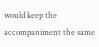would keep the accompaniment the same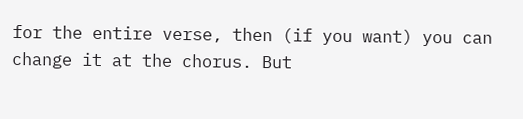for the entire verse, then (if you want) you can change it at the chorus. But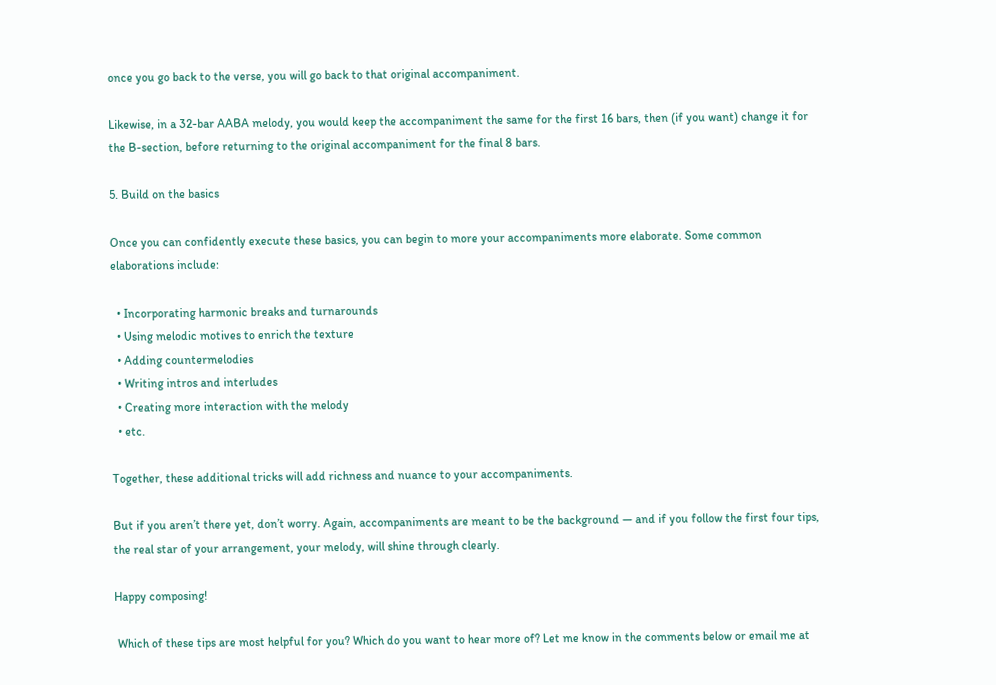once you go back to the verse, you will go back to that original accompaniment.

Likewise, in a 32-bar AABA melody, you would keep the accompaniment the same for the first 16 bars, then (if you want) change it for the B-section, before returning to the original accompaniment for the final 8 bars.

5. Build on the basics

Once you can confidently execute these basics, you can begin to more your accompaniments more elaborate. Some common elaborations include:

  • Incorporating harmonic breaks and turnarounds
  • Using melodic motives to enrich the texture
  • Adding countermelodies
  • Writing intros and interludes
  • Creating more interaction with the melody
  • etc.

Together, these additional tricks will add richness and nuance to your accompaniments.

But if you aren’t there yet, don’t worry. Again, accompaniments are meant to be the background — and if you follow the first four tips, the real star of your arrangement, your melody, will shine through clearly.

Happy composing!

 Which of these tips are most helpful for you? Which do you want to hear more of? Let me know in the comments below or email me at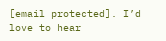[email protected]. I’d love to hear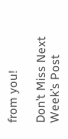from you!

Don’t Miss Next Week’s Post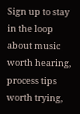Sign up to stay in the loop about music worth hearing, process tips worth trying,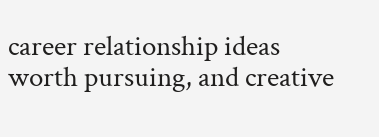career relationship ideas worth pursuing, and creative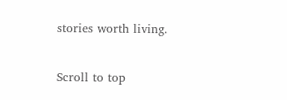stories worth living.

Scroll to top